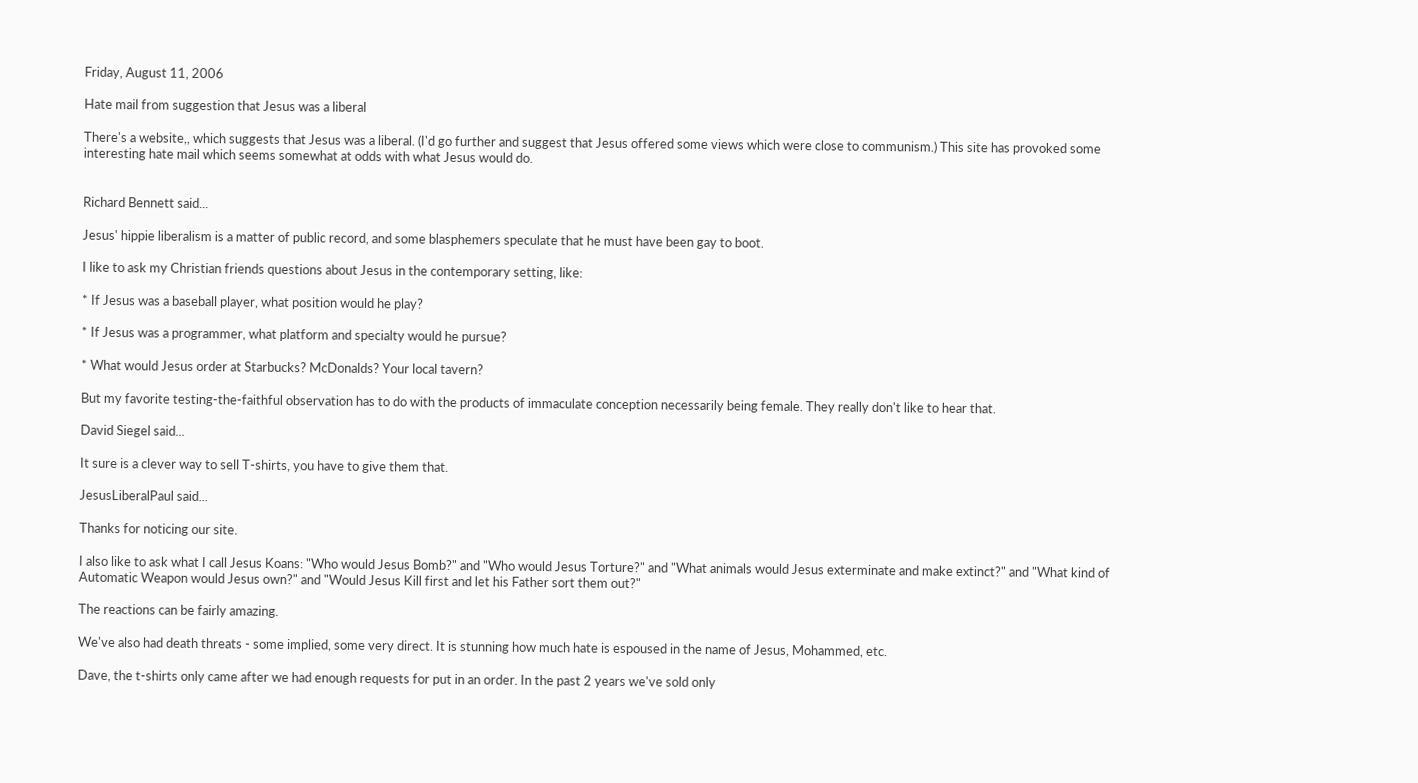Friday, August 11, 2006

Hate mail from suggestion that Jesus was a liberal

There's a website,, which suggests that Jesus was a liberal. (I'd go further and suggest that Jesus offered some views which were close to communism.) This site has provoked some interesting hate mail which seems somewhat at odds with what Jesus would do.


Richard Bennett said...

Jesus' hippie liberalism is a matter of public record, and some blasphemers speculate that he must have been gay to boot.

I like to ask my Christian friends questions about Jesus in the contemporary setting, like:

* If Jesus was a baseball player, what position would he play?

* If Jesus was a programmer, what platform and specialty would he pursue?

* What would Jesus order at Starbucks? McDonalds? Your local tavern?

But my favorite testing-the-faithful observation has to do with the products of immaculate conception necessarily being female. They really don't like to hear that.

David Siegel said...

It sure is a clever way to sell T-shirts, you have to give them that.

JesusLiberalPaul said...

Thanks for noticing our site.

I also like to ask what I call Jesus Koans: "Who would Jesus Bomb?" and "Who would Jesus Torture?" and "What animals would Jesus exterminate and make extinct?" and "What kind of Automatic Weapon would Jesus own?" and "Would Jesus Kill first and let his Father sort them out?"

The reactions can be fairly amazing.

We've also had death threats - some implied, some very direct. It is stunning how much hate is espoused in the name of Jesus, Mohammed, etc.

Dave, the t-shirts only came after we had enough requests for put in an order. In the past 2 years we've sold only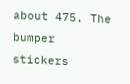about 475. The bumper stickers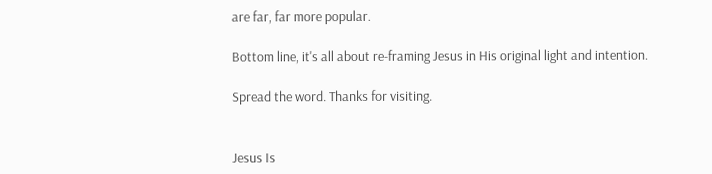are far, far more popular.

Bottom line, it's all about re-framing Jesus in His original light and intention.

Spread the word. Thanks for visiting.


Jesus Is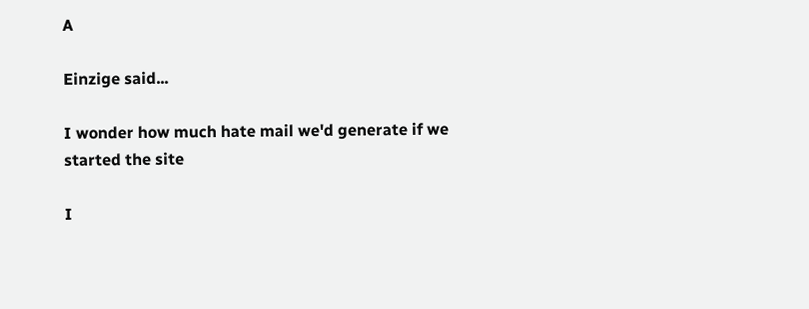A

Einzige said...

I wonder how much hate mail we'd generate if we started the site

I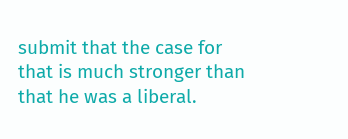submit that the case for that is much stronger than that he was a liberal.